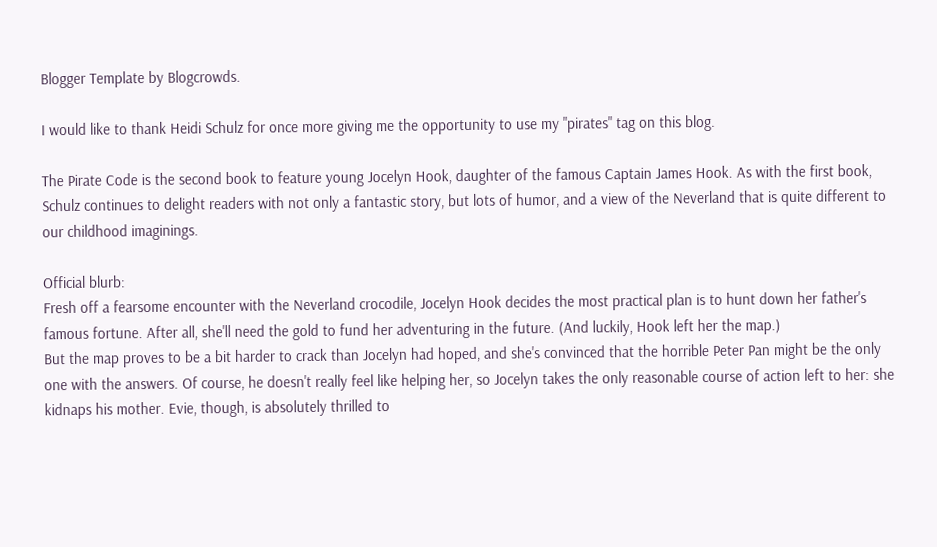Blogger Template by Blogcrowds.

I would like to thank Heidi Schulz for once more giving me the opportunity to use my "pirates" tag on this blog.

The Pirate Code is the second book to feature young Jocelyn Hook, daughter of the famous Captain James Hook. As with the first book, Schulz continues to delight readers with not only a fantastic story, but lots of humor, and a view of the Neverland that is quite different to our childhood imaginings.

Official blurb:
Fresh off a fearsome encounter with the Neverland crocodile, Jocelyn Hook decides the most practical plan is to hunt down her father's famous fortune. After all, she'll need the gold to fund her adventuring in the future. (And luckily, Hook left her the map.)
But the map proves to be a bit harder to crack than Jocelyn had hoped, and she's convinced that the horrible Peter Pan might be the only one with the answers. Of course, he doesn't really feel like helping her, so Jocelyn takes the only reasonable course of action left to her: she kidnaps his mother. Evie, though, is absolutely thrilled to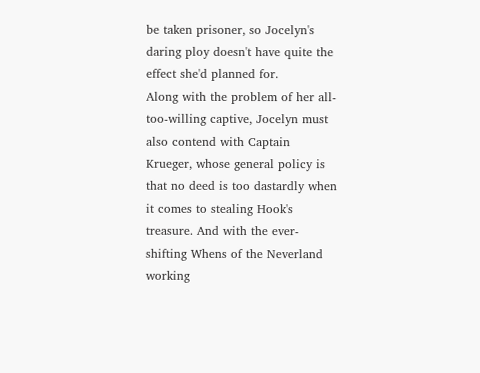be taken prisoner, so Jocelyn's daring ploy doesn't have quite the effect she'd planned for.
Along with the problem of her all-too-willing captive, Jocelyn must also contend with Captain Krueger, whose general policy is that no deed is too dastardly when it comes to stealing Hook's treasure. And with the ever-shifting Whens of the Neverland working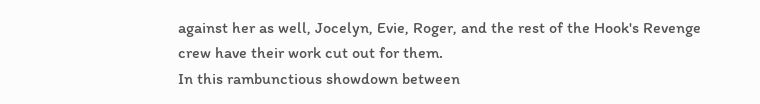against her as well, Jocelyn, Evie, Roger, and the rest of the Hook's Revenge crew have their work cut out for them.
In this rambunctious showdown between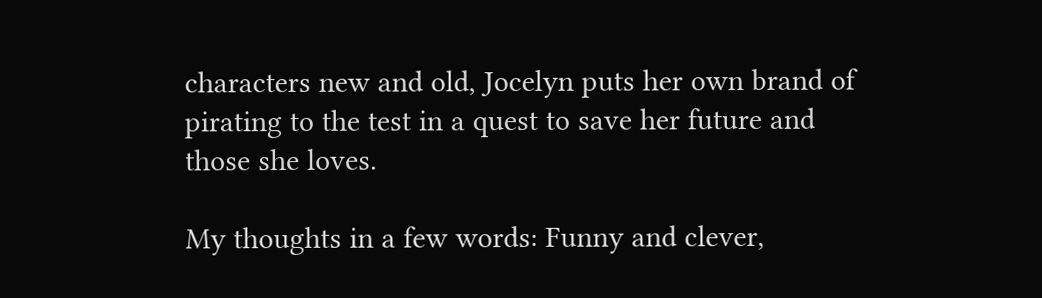characters new and old, Jocelyn puts her own brand of pirating to the test in a quest to save her future and those she loves.

My thoughts in a few words: Funny and clever,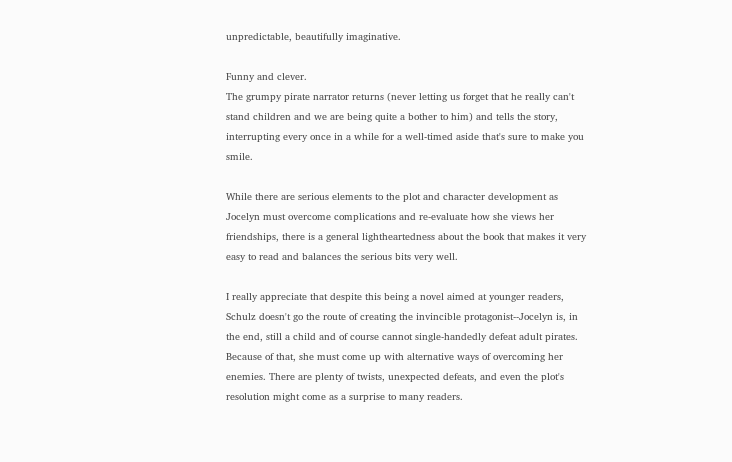unpredictable, beautifully imaginative.

Funny and clever.
The grumpy pirate narrator returns (never letting us forget that he really can't stand children and we are being quite a bother to him) and tells the story, interrupting every once in a while for a well-timed aside that's sure to make you smile.

While there are serious elements to the plot and character development as Jocelyn must overcome complications and re-evaluate how she views her friendships, there is a general lightheartedness about the book that makes it very easy to read and balances the serious bits very well.

I really appreciate that despite this being a novel aimed at younger readers, Schulz doesn't go the route of creating the invincible protagonist--Jocelyn is, in the end, still a child and of course cannot single-handedly defeat adult pirates. Because of that, she must come up with alternative ways of overcoming her enemies. There are plenty of twists, unexpected defeats, and even the plot's resolution might come as a surprise to many readers.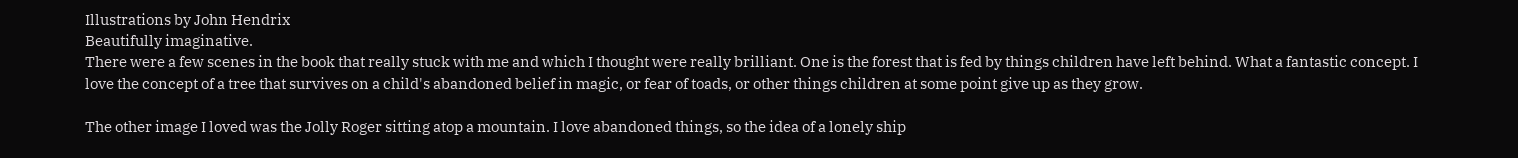Illustrations by John Hendrix
Beautifully imaginative.
There were a few scenes in the book that really stuck with me and which I thought were really brilliant. One is the forest that is fed by things children have left behind. What a fantastic concept. I love the concept of a tree that survives on a child's abandoned belief in magic, or fear of toads, or other things children at some point give up as they grow.

The other image I loved was the Jolly Roger sitting atop a mountain. I love abandoned things, so the idea of a lonely ship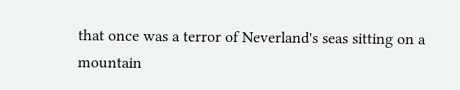that once was a terror of Neverland's seas sitting on a mountain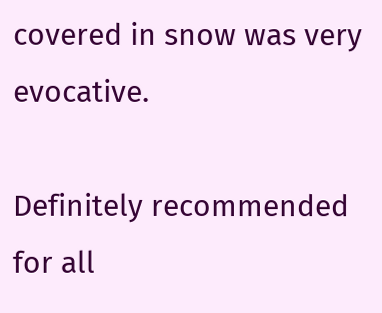covered in snow was very evocative.

Definitely recommended for all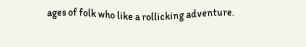ages of folk who like a rollicking adventure.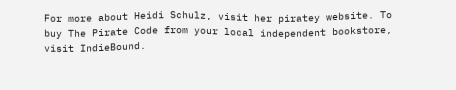For more about Heidi Schulz, visit her piratey website. To buy The Pirate Code from your local independent bookstore, visit IndieBound.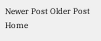Newer Post Older Post Home